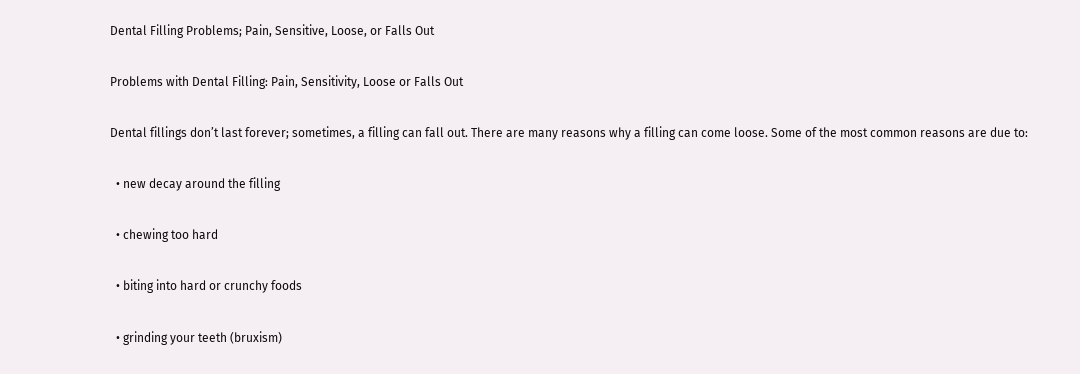Dental Filling Problems; Pain, Sensitive, Loose, or Falls Out

Problems with Dental Filling: Pain, Sensitivity, Loose or Falls Out

Dental fillings don’t last forever; sometimes, a filling can fall out. There are many reasons why a filling can come loose. Some of the most common reasons are due to:

  • new decay around the filling

  • chewing too hard

  • biting into hard or crunchy foods

  • grinding your teeth (bruxism)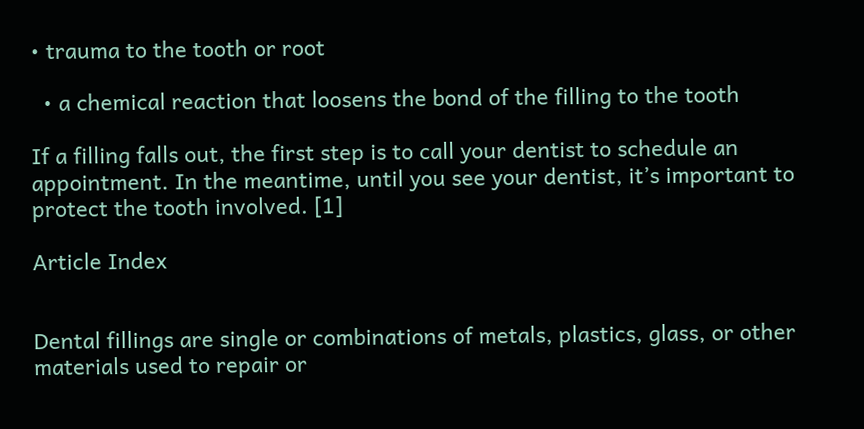• trauma to the tooth or root

  • a chemical reaction that loosens the bond of the filling to the tooth

If a filling falls out, the first step is to call your dentist to schedule an appointment. In the meantime, until you see your dentist, it’s important to protect the tooth involved. [1]

Article Index


Dental fillings are single or combinations of metals, plastics, glass, or other materials used to repair or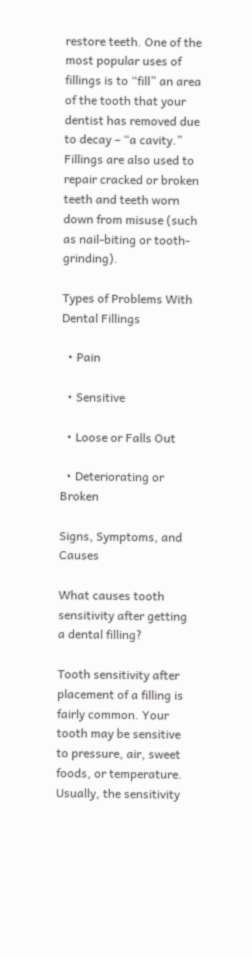restore teeth. One of the most popular uses of fillings is to “fill” an area of the tooth that your dentist has removed due to decay – “a cavity.” Fillings are also used to repair cracked or broken teeth and teeth worn down from misuse (such as nail-biting or tooth-grinding).

Types of Problems With Dental Fillings

  • Pain

  • Sensitive

  • Loose or Falls Out

  • Deteriorating or Broken

Signs, Symptoms, and Causes

What causes tooth sensitivity after getting a dental filling?

Tooth sensitivity after placement of a filling is fairly common. Your tooth may be sensitive to pressure, air, sweet foods, or temperature. Usually, the sensitivity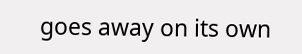goes away on its own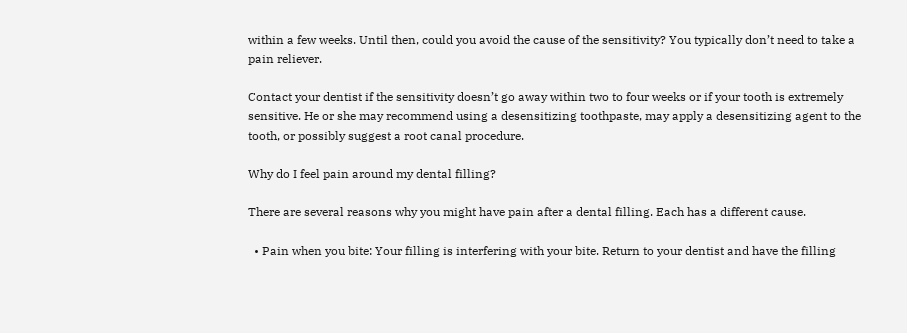within a few weeks. Until then, could you avoid the cause of the sensitivity? You typically don’t need to take a pain reliever.

Contact your dentist if the sensitivity doesn’t go away within two to four weeks or if your tooth is extremely sensitive. He or she may recommend using a desensitizing toothpaste, may apply a desensitizing agent to the tooth, or possibly suggest a root canal procedure.

Why do I feel pain around my dental filling?

There are several reasons why you might have pain after a dental filling. Each has a different cause.

  • Pain when you bite: Your filling is interfering with your bite. Return to your dentist and have the filling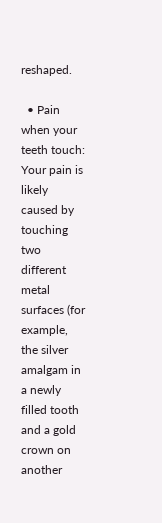reshaped.

  • Pain when your teeth touch: Your pain is likely caused by touching two different metal surfaces (for example, the silver amalgam in a newly filled tooth and a gold crown on another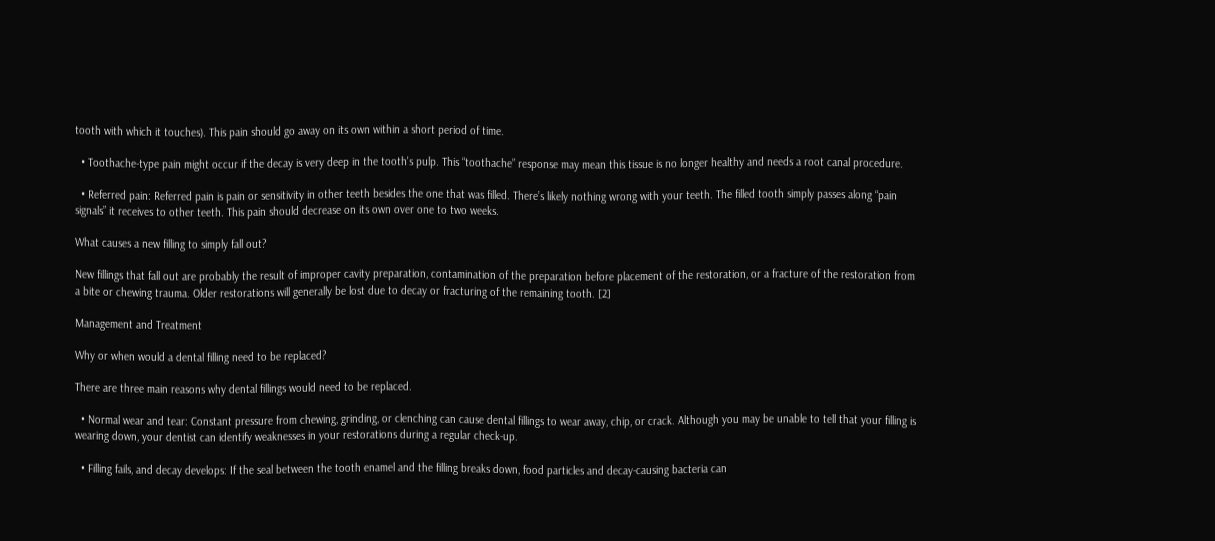tooth with which it touches). This pain should go away on its own within a short period of time.

  • Toothache-type pain might occur if the decay is very deep in the tooth's pulp. This “toothache” response may mean this tissue is no longer healthy and needs a root canal procedure.

  • Referred pain: Referred pain is pain or sensitivity in other teeth besides the one that was filled. There’s likely nothing wrong with your teeth. The filled tooth simply passes along “pain signals” it receives to other teeth. This pain should decrease on its own over one to two weeks.

What causes a new filling to simply fall out?

New fillings that fall out are probably the result of improper cavity preparation, contamination of the preparation before placement of the restoration, or a fracture of the restoration from a bite or chewing trauma. Older restorations will generally be lost due to decay or fracturing of the remaining tooth. [2]

Management and Treatment

Why or when would a dental filling need to be replaced?

There are three main reasons why dental fillings would need to be replaced.

  • Normal wear and tear: Constant pressure from chewing, grinding, or clenching can cause dental fillings to wear away, chip, or crack. Although you may be unable to tell that your filling is wearing down, your dentist can identify weaknesses in your restorations during a regular check-up.

  • Filling fails, and decay develops: If the seal between the tooth enamel and the filling breaks down, food particles and decay-causing bacteria can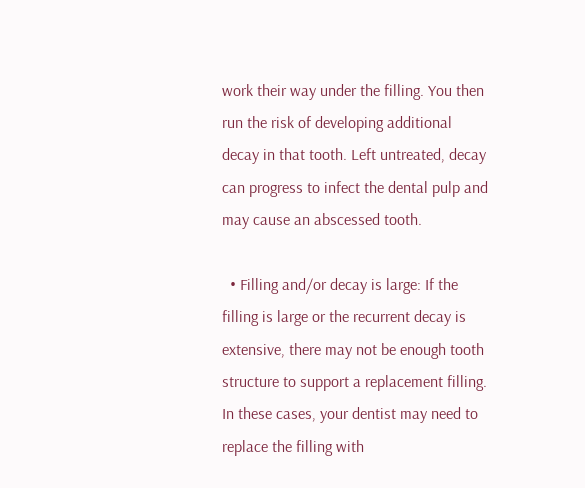work their way under the filling. You then run the risk of developing additional decay in that tooth. Left untreated, decay can progress to infect the dental pulp and may cause an abscessed tooth.

  • Filling and/or decay is large: If the filling is large or the recurrent decay is extensive, there may not be enough tooth structure to support a replacement filling. In these cases, your dentist may need to replace the filling with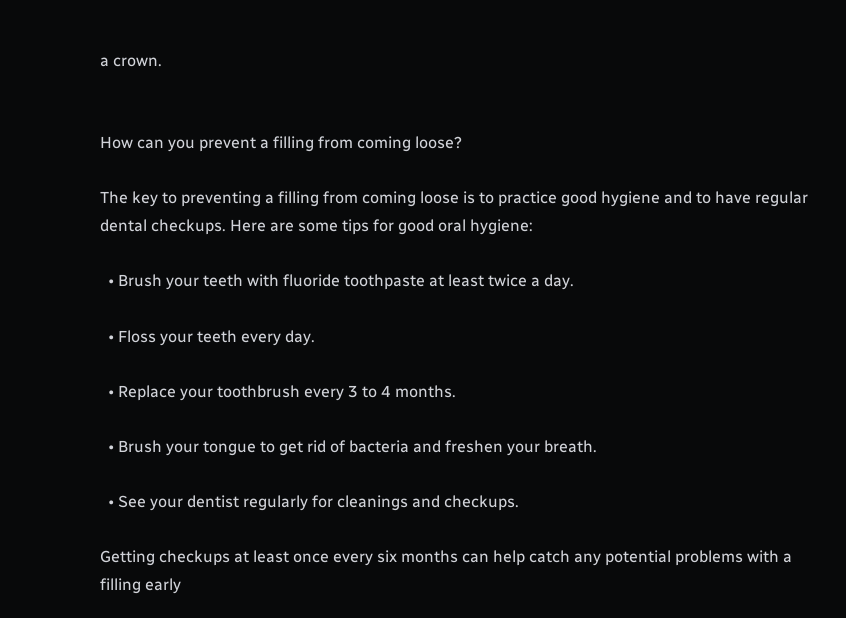a crown.


How can you prevent a filling from coming loose?

The key to preventing a filling from coming loose is to practice good hygiene and to have regular dental checkups. Here are some tips for good oral hygiene:

  • Brush your teeth with fluoride toothpaste at least twice a day.

  • Floss your teeth every day.

  • Replace your toothbrush every 3 to 4 months.

  • Brush your tongue to get rid of bacteria and freshen your breath.

  • See your dentist regularly for cleanings and checkups.

Getting checkups at least once every six months can help catch any potential problems with a filling early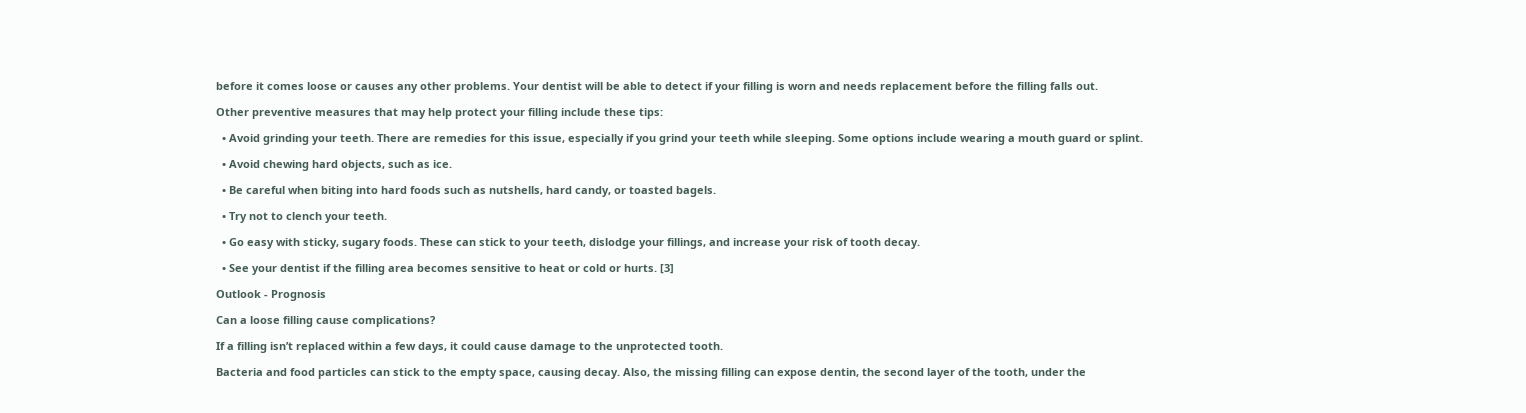before it comes loose or causes any other problems. Your dentist will be able to detect if your filling is worn and needs replacement before the filling falls out.

Other preventive measures that may help protect your filling include these tips:

  • Avoid grinding your teeth. There are remedies for this issue, especially if you grind your teeth while sleeping. Some options include wearing a mouth guard or splint.

  • Avoid chewing hard objects, such as ice.

  • Be careful when biting into hard foods such as nutshells, hard candy, or toasted bagels.

  • Try not to clench your teeth.

  • Go easy with sticky, sugary foods. These can stick to your teeth, dislodge your fillings, and increase your risk of tooth decay.

  • See your dentist if the filling area becomes sensitive to heat or cold or hurts. [3]

Outlook - Prognosis

Can a loose filling cause complications?

If a filling isn’t replaced within a few days, it could cause damage to the unprotected tooth.

Bacteria and food particles can stick to the empty space, causing decay. Also, the missing filling can expose dentin, the second layer of the tooth, under the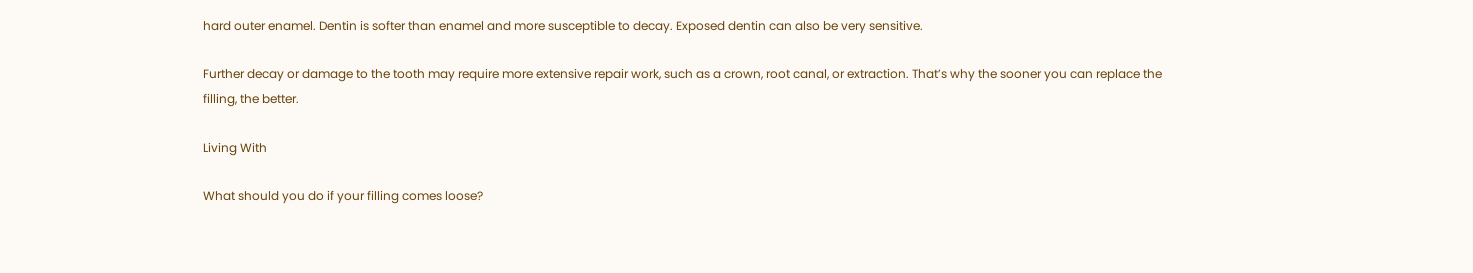hard outer enamel. Dentin is softer than enamel and more susceptible to decay. Exposed dentin can also be very sensitive.

Further decay or damage to the tooth may require more extensive repair work, such as a crown, root canal, or extraction. That’s why the sooner you can replace the filling, the better.

Living With

What should you do if your filling comes loose?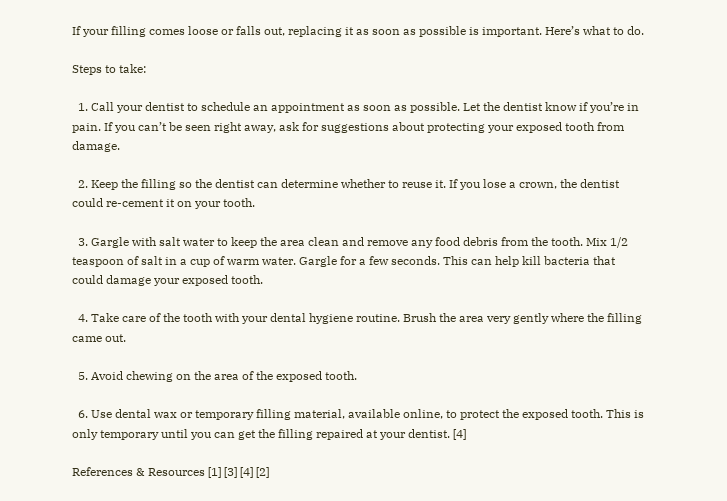If your filling comes loose or falls out, replacing it as soon as possible is important. Here’s what to do.

Steps to take:

  1. Call your dentist to schedule an appointment as soon as possible. Let the dentist know if you’re in pain. If you can’t be seen right away, ask for suggestions about protecting your exposed tooth from damage.

  2. Keep the filling so the dentist can determine whether to reuse it. If you lose a crown, the dentist could re-cement it on your tooth.

  3. Gargle with salt water to keep the area clean and remove any food debris from the tooth. Mix 1/2 teaspoon of salt in a cup of warm water. Gargle for a few seconds. This can help kill bacteria that could damage your exposed tooth.

  4. Take care of the tooth with your dental hygiene routine. Brush the area very gently where the filling came out.

  5. Avoid chewing on the area of the exposed tooth.

  6. Use dental wax or temporary filling material, available online, to protect the exposed tooth. This is only temporary until you can get the filling repaired at your dentist. [4]

References & Resources [1] [3] [4] [2]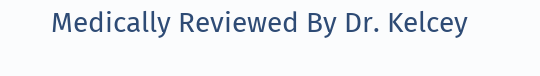Medically Reviewed By Dr. Kelcey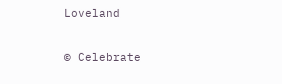Loveland

© Celebrate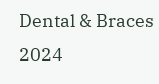Dental & Braces 2024